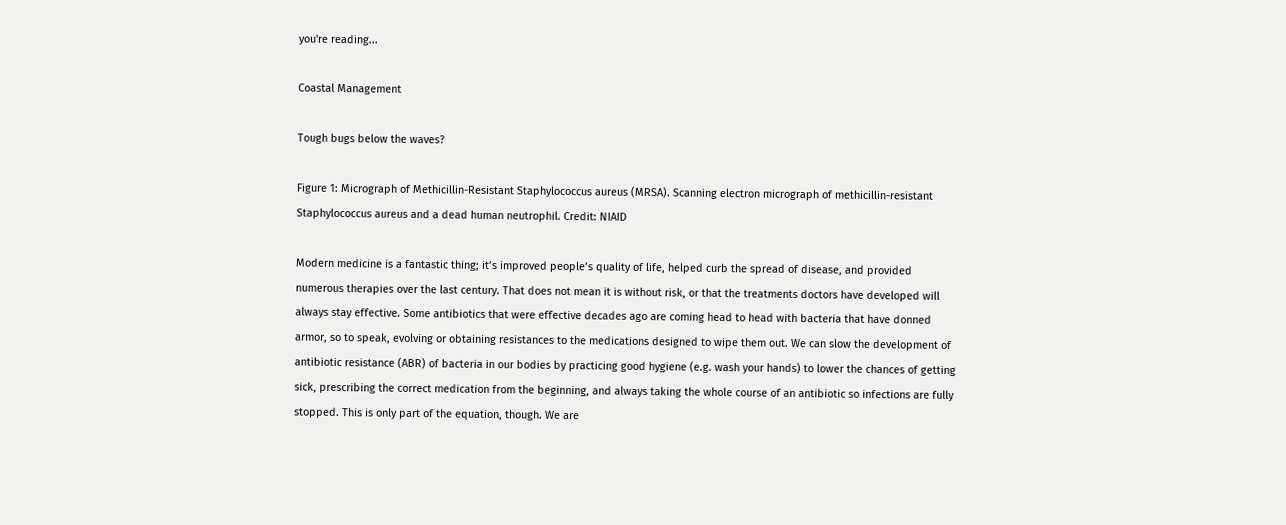you're reading...

Coastal Management

Tough bugs below the waves?

Figure 1: Micrograph of Methicillin-Resistant Staphylococcus aureus (MRSA). Scanning electron micrograph of methicillin-resistant Staphylococcus aureus and a dead human neutrophil. Credit: NIAID

Modern medicine is a fantastic thing; it’s improved people’s quality of life, helped curb the spread of disease, and provided numerous therapies over the last century. That does not mean it is without risk, or that the treatments doctors have developed will always stay effective. Some antibiotics that were effective decades ago are coming head to head with bacteria that have donned armor, so to speak, evolving or obtaining resistances to the medications designed to wipe them out. We can slow the development of antibiotic resistance (ABR) of bacteria in our bodies by practicing good hygiene (e.g. wash your hands) to lower the chances of getting sick, prescribing the correct medication from the beginning, and always taking the whole course of an antibiotic so infections are fully stopped. This is only part of the equation, though. We are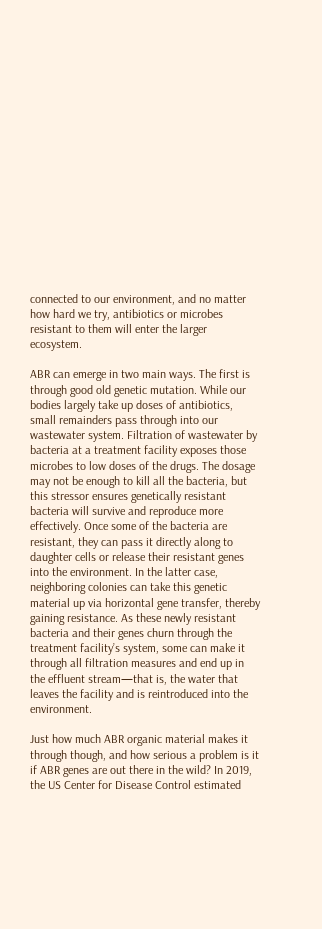connected to our environment, and no matter how hard we try, antibiotics or microbes resistant to them will enter the larger ecosystem.

ABR can emerge in two main ways. The first is through good old genetic mutation. While our bodies largely take up doses of antibiotics, small remainders pass through into our wastewater system. Filtration of wastewater by bacteria at a treatment facility exposes those microbes to low doses of the drugs. The dosage may not be enough to kill all the bacteria, but this stressor ensures genetically resistant bacteria will survive and reproduce more effectively. Once some of the bacteria are resistant, they can pass it directly along to daughter cells or release their resistant genes into the environment. In the latter case, neighboring colonies can take this genetic material up via horizontal gene transfer, thereby gaining resistance. As these newly resistant bacteria and their genes churn through the treatment facility’s system, some can make it through all filtration measures and end up in the effluent stream—that is, the water that leaves the facility and is reintroduced into the environment.

Just how much ABR organic material makes it through though, and how serious a problem is it if ABR genes are out there in the wild? In 2019, the US Center for Disease Control estimated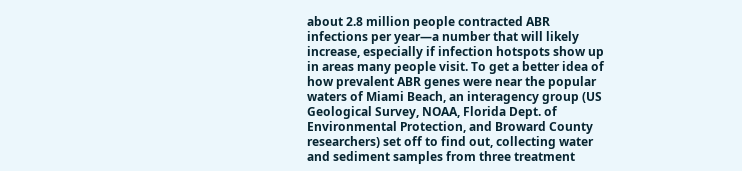about 2.8 million people contracted ABR infections per year—a number that will likely increase, especially if infection hotspots show up in areas many people visit. To get a better idea of how prevalent ABR genes were near the popular waters of Miami Beach, an interagency group (US Geological Survey, NOAA, Florida Dept. of Environmental Protection, and Broward County researchers) set off to find out, collecting water and sediment samples from three treatment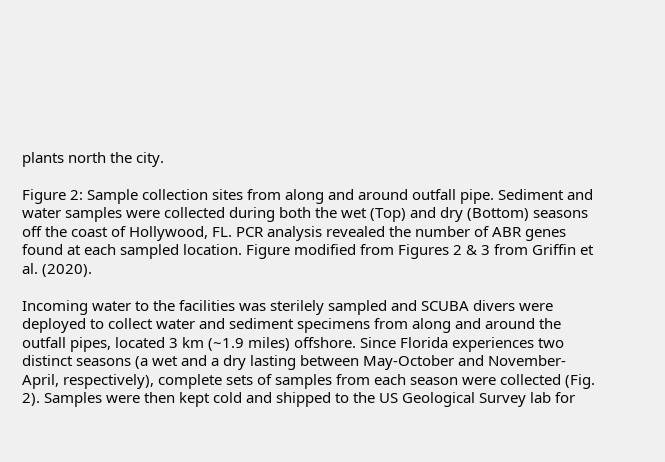plants north the city.

Figure 2: Sample collection sites from along and around outfall pipe. Sediment and water samples were collected during both the wet (Top) and dry (Bottom) seasons off the coast of Hollywood, FL. PCR analysis revealed the number of ABR genes found at each sampled location. Figure modified from Figures 2 & 3 from Griffin et al. (2020).

Incoming water to the facilities was sterilely sampled and SCUBA divers were deployed to collect water and sediment specimens from along and around the outfall pipes, located 3 km (~1.9 miles) offshore. Since Florida experiences two distinct seasons (a wet and a dry lasting between May-October and November-April, respectively), complete sets of samples from each season were collected (Fig. 2). Samples were then kept cold and shipped to the US Geological Survey lab for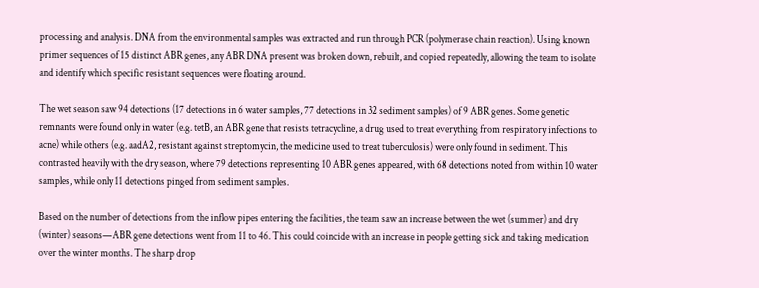processing and analysis. DNA from the environmental samples was extracted and run through PCR (polymerase chain reaction). Using known primer sequences of 15 distinct ABR genes, any ABR DNA present was broken down, rebuilt, and copied repeatedly, allowing the team to isolate and identify which specific resistant sequences were floating around.

The wet season saw 94 detections (17 detections in 6 water samples, 77 detections in 32 sediment samples) of 9 ABR genes. Some genetic remnants were found only in water (e.g. tetB, an ABR gene that resists tetracycline, a drug used to treat everything from respiratory infections to acne) while others (e.g. aadA2, resistant against streptomycin, the medicine used to treat tuberculosis) were only found in sediment. This contrasted heavily with the dry season, where 79 detections representing 10 ABR genes appeared, with 68 detections noted from within 10 water samples, while only 11 detections pinged from sediment samples.

Based on the number of detections from the inflow pipes entering the facilities, the team saw an increase between the wet (summer) and dry (winter) seasons—ABR gene detections went from 11 to 46. This could coincide with an increase in people getting sick and taking medication over the winter months. The sharp drop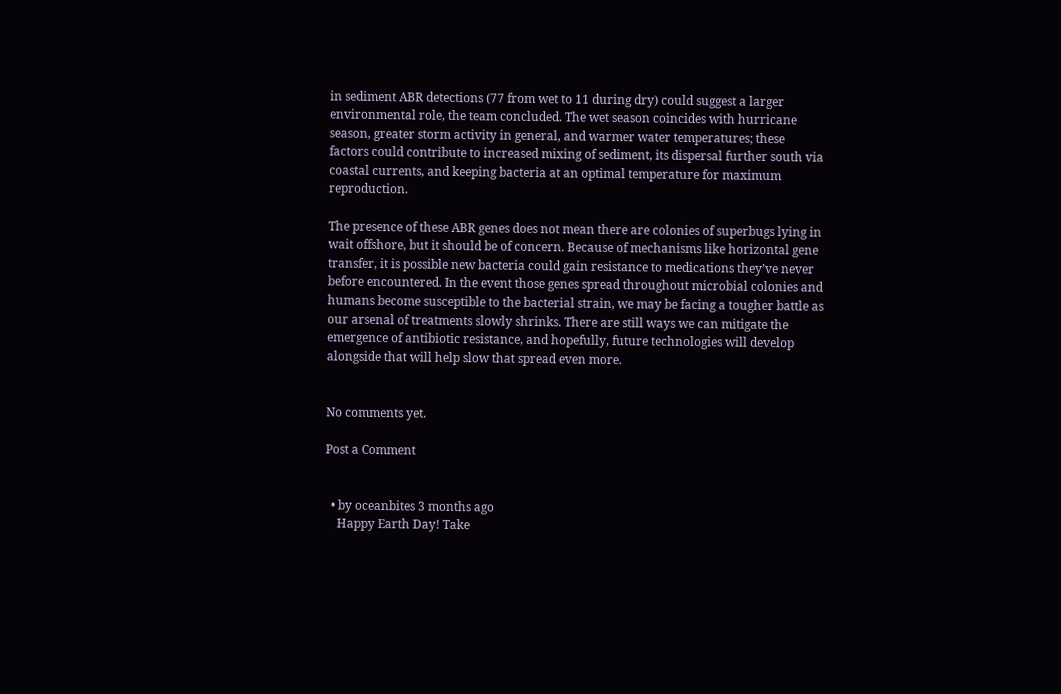in sediment ABR detections (77 from wet to 11 during dry) could suggest a larger environmental role, the team concluded. The wet season coincides with hurricane season, greater storm activity in general, and warmer water temperatures; these factors could contribute to increased mixing of sediment, its dispersal further south via coastal currents, and keeping bacteria at an optimal temperature for maximum reproduction.

The presence of these ABR genes does not mean there are colonies of superbugs lying in wait offshore, but it should be of concern. Because of mechanisms like horizontal gene transfer, it is possible new bacteria could gain resistance to medications they’ve never before encountered. In the event those genes spread throughout microbial colonies and humans become susceptible to the bacterial strain, we may be facing a tougher battle as our arsenal of treatments slowly shrinks. There are still ways we can mitigate the emergence of antibiotic resistance, and hopefully, future technologies will develop alongside that will help slow that spread even more.


No comments yet.

Post a Comment


  • by oceanbites 3 months ago
    Happy Earth Day! Take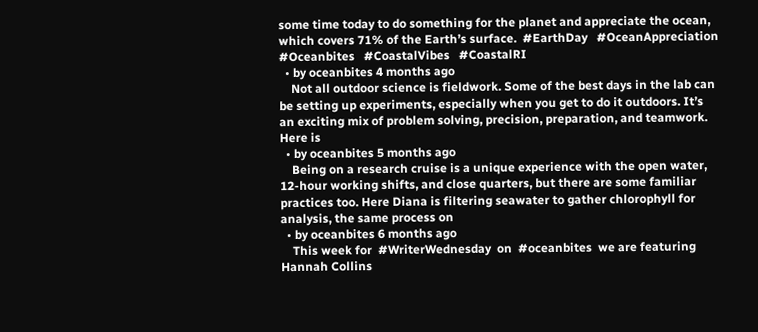some time today to do something for the planet and appreciate the ocean, which covers 71% of the Earth’s surface.  #EarthDay   #OceanAppreciation   #Oceanbites   #CoastalVibes   #CoastalRI
  • by oceanbites 4 months ago
    Not all outdoor science is fieldwork. Some of the best days in the lab can be setting up experiments, especially when you get to do it outdoors. It’s an exciting mix of problem solving, precision, preparation, and teamwork. Here is
  • by oceanbites 5 months ago
    Being on a research cruise is a unique experience with the open water, 12-hour working shifts, and close quarters, but there are some familiar practices too. Here Diana is filtering seawater to gather chlorophyll for analysis, the same process on
  • by oceanbites 6 months ago
    This week for  #WriterWednesday  on  #oceanbites  we are featuring Hannah Collins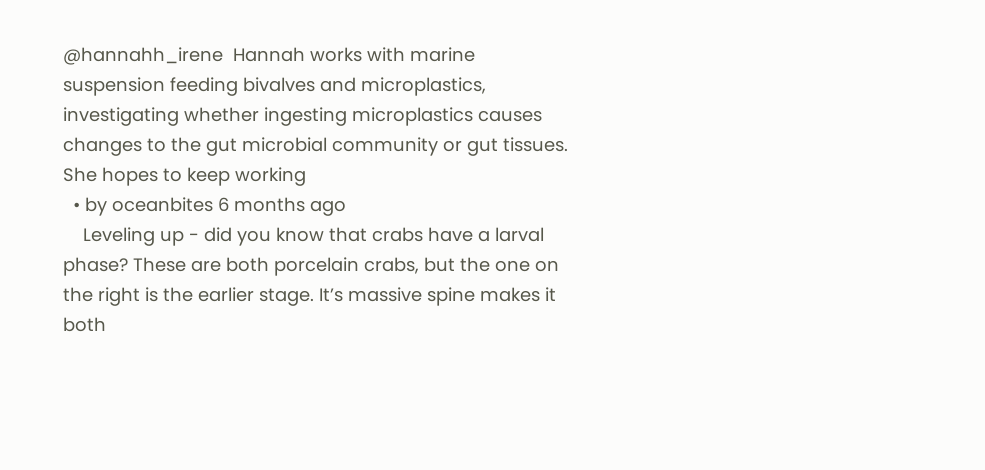@hannahh_irene  Hannah works with marine suspension feeding bivalves and microplastics, investigating whether ingesting microplastics causes changes to the gut microbial community or gut tissues. She hopes to keep working
  • by oceanbites 6 months ago
    Leveling up - did you know that crabs have a larval phase? These are both porcelain crabs, but the one on the right is the earlier stage. It’s massive spine makes it both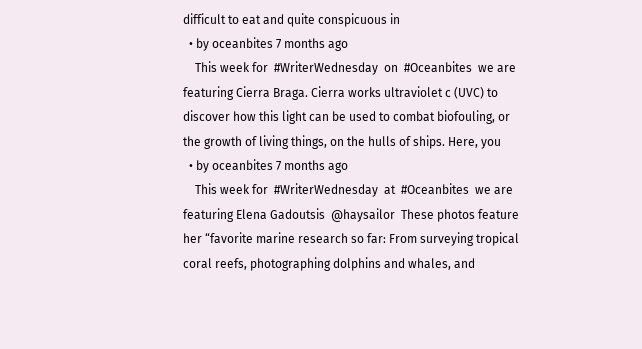difficult to eat and quite conspicuous in
  • by oceanbites 7 months ago
    This week for  #WriterWednesday  on  #Oceanbites  we are featuring Cierra Braga. Cierra works ultraviolet c (UVC) to discover how this light can be used to combat biofouling, or the growth of living things, on the hulls of ships. Here, you
  • by oceanbites 7 months ago
    This week for  #WriterWednesday  at  #Oceanbites  we are featuring Elena Gadoutsis  @haysailor  These photos feature her “favorite marine research so far: From surveying tropical coral reefs, photographing dolphins and whales, and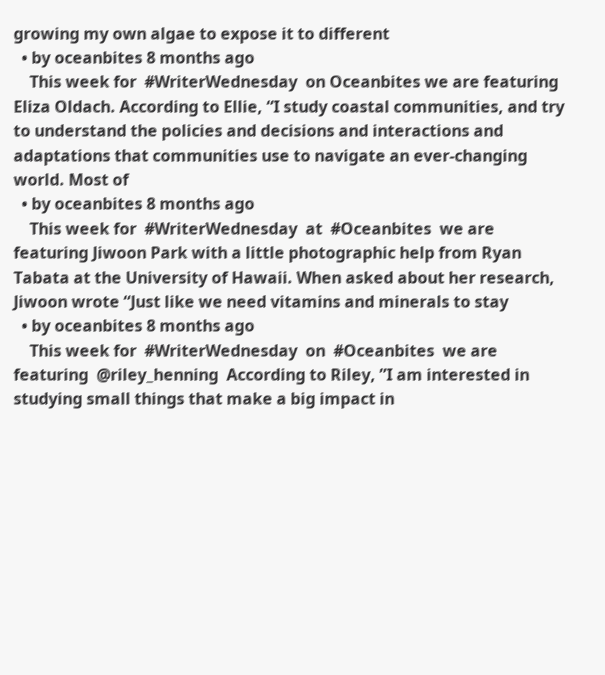growing my own algae to expose it to different
  • by oceanbites 8 months ago
    This week for  #WriterWednesday  on Oceanbites we are featuring Eliza Oldach. According to Ellie, “I study coastal communities, and try to understand the policies and decisions and interactions and adaptations that communities use to navigate an ever-changing world. Most of
  • by oceanbites 8 months ago
    This week for  #WriterWednesday  at  #Oceanbites  we are featuring Jiwoon Park with a little photographic help from Ryan Tabata at the University of Hawaii. When asked about her research, Jiwoon wrote “Just like we need vitamins and minerals to stay
  • by oceanbites 8 months ago
    This week for  #WriterWednesday  on  #Oceanbites  we are featuring  @riley_henning  According to Riley, ”I am interested in studying small things that make a big impact in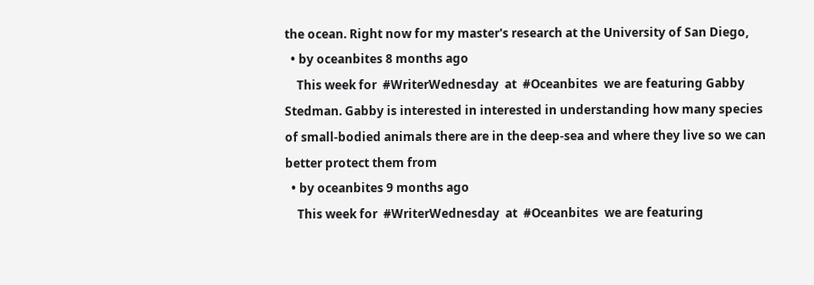the ocean. Right now for my master's research at the University of San Diego,
  • by oceanbites 8 months ago
    This week for  #WriterWednesday  at  #Oceanbites  we are featuring Gabby Stedman. Gabby is interested in interested in understanding how many species of small-bodied animals there are in the deep-sea and where they live so we can better protect them from
  • by oceanbites 9 months ago
    This week for  #WriterWednesday  at  #Oceanbites  we are featuring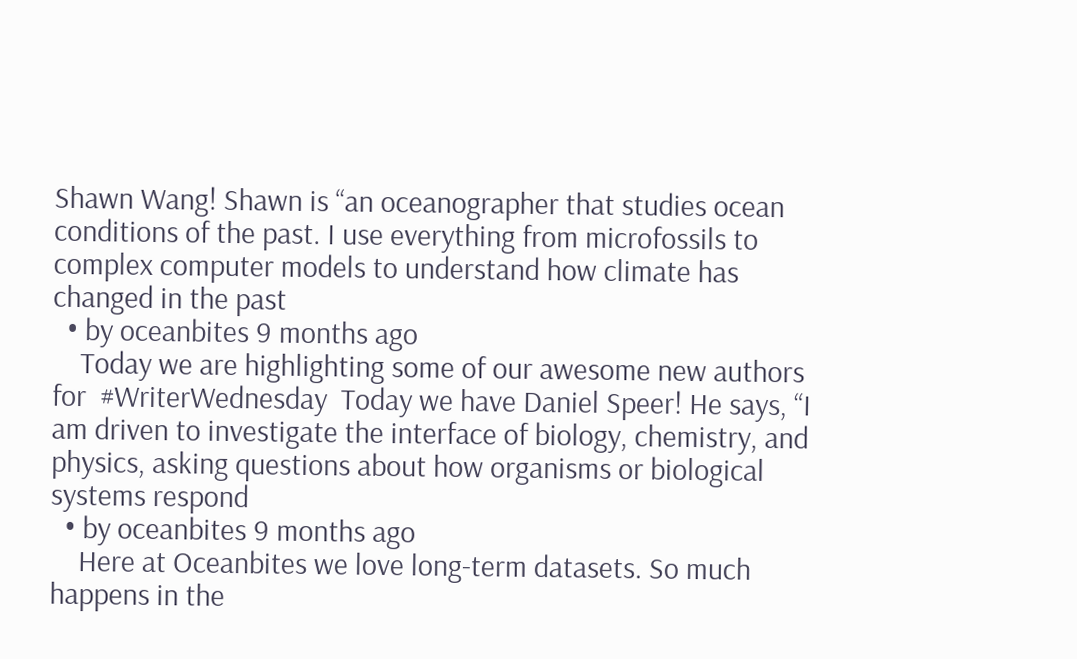Shawn Wang! Shawn is “an oceanographer that studies ocean conditions of the past. I use everything from microfossils to complex computer models to understand how climate has changed in the past
  • by oceanbites 9 months ago
    Today we are highlighting some of our awesome new authors for  #WriterWednesday  Today we have Daniel Speer! He says, “I am driven to investigate the interface of biology, chemistry, and physics, asking questions about how organisms or biological systems respond
  • by oceanbites 9 months ago
    Here at Oceanbites we love long-term datasets. So much happens in the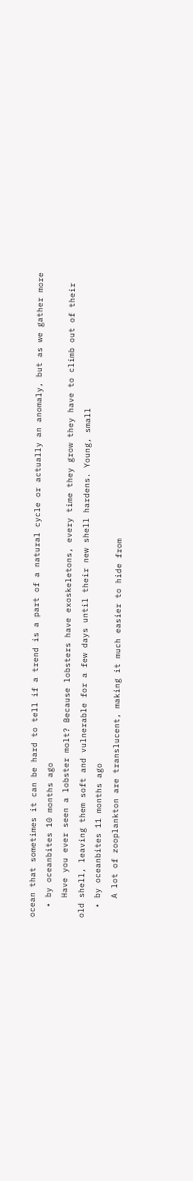ocean that sometimes it can be hard to tell if a trend is a part of a natural cycle or actually an anomaly, but as we gather more
  • by oceanbites 10 months ago
    Have you ever seen a lobster molt? Because lobsters have exoskeletons, every time they grow they have to climb out of their old shell, leaving them soft and vulnerable for a few days until their new shell hardens. Young, small
  • by oceanbites 11 months ago
    A lot of zooplankton are translucent, making it much easier to hide from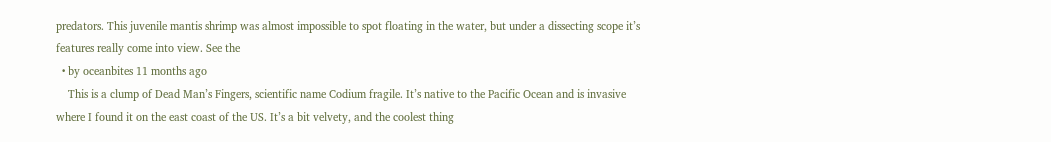predators. This juvenile mantis shrimp was almost impossible to spot floating in the water, but under a dissecting scope it’s features really come into view. See the
  • by oceanbites 11 months ago
    This is a clump of Dead Man’s Fingers, scientific name Codium fragile. It’s native to the Pacific Ocean and is invasive where I found it on the east coast of the US. It’s a bit velvety, and the coolest thing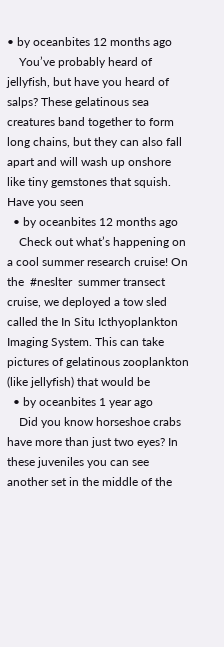• by oceanbites 12 months ago
    You’ve probably heard of jellyfish, but have you heard of salps? These gelatinous sea creatures band together to form long chains, but they can also fall apart and will wash up onshore like tiny gemstones that squish. Have you seen
  • by oceanbites 12 months ago
    Check out what’s happening on a cool summer research cruise! On the  #neslter  summer transect cruise, we deployed a tow sled called the In Situ Icthyoplankton Imaging System. This can take pictures of gelatinous zooplankton (like jellyfish) that would be
  • by oceanbites 1 year ago
    Did you know horseshoe crabs have more than just two eyes? In these juveniles you can see another set in the middle of the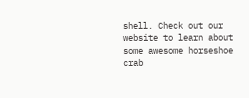shell. Check out our website to learn about some awesome horseshoe crab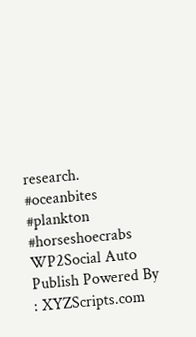research.  #oceanbites   #plankton   #horseshoecrabs
WP2Social Auto Publish Powered By : XYZScripts.com